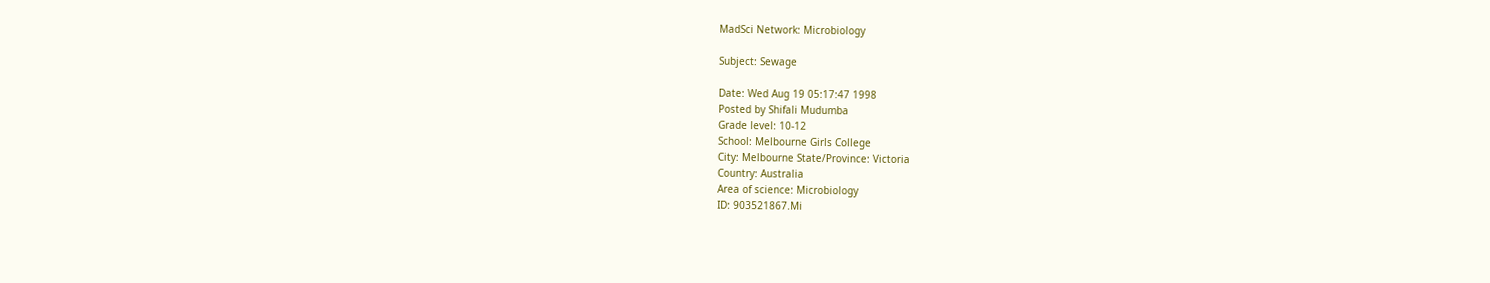MadSci Network: Microbiology

Subject: Sewage

Date: Wed Aug 19 05:17:47 1998
Posted by Shifali Mudumba
Grade level: 10-12
School: Melbourne Girls College
City: Melbourne State/Province: Victoria
Country: Australia
Area of science: Microbiology
ID: 903521867.Mi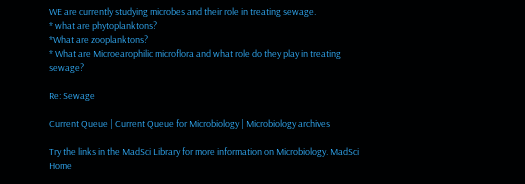WE are currently studying microbes and their role in treating sewage.
* what are phytoplanktons?
*What are zooplanktons?
* What are Microearophilic microflora and what role do they play in treating sewage?

Re: Sewage

Current Queue | Current Queue for Microbiology | Microbiology archives

Try the links in the MadSci Library for more information on Microbiology. MadSci Home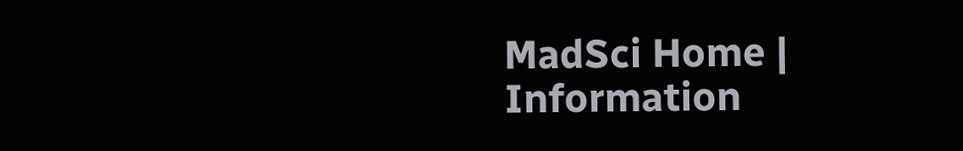MadSci Home | Information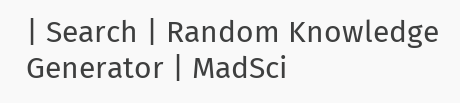| Search | Random Knowledge Generator | MadSci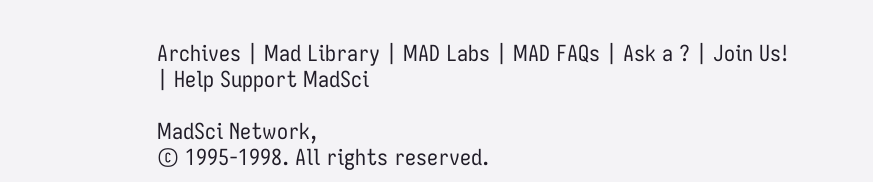Archives | Mad Library | MAD Labs | MAD FAQs | Ask a ? | Join Us! | Help Support MadSci

MadSci Network,
© 1995-1998. All rights reserved.